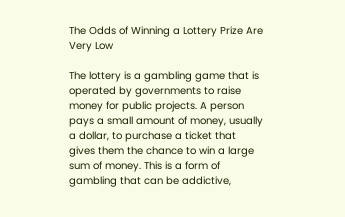The Odds of Winning a Lottery Prize Are Very Low

The lottery is a gambling game that is operated by governments to raise money for public projects. A person pays a small amount of money, usually a dollar, to purchase a ticket that gives them the chance to win a large sum of money. This is a form of gambling that can be addictive,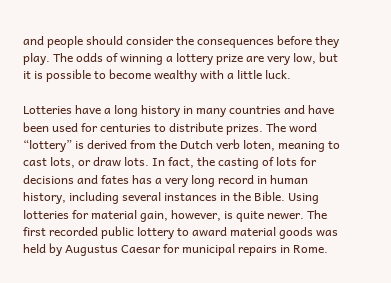and people should consider the consequences before they play. The odds of winning a lottery prize are very low, but it is possible to become wealthy with a little luck.

Lotteries have a long history in many countries and have been used for centuries to distribute prizes. The word “lottery” is derived from the Dutch verb loten, meaning to cast lots, or draw lots. In fact, the casting of lots for decisions and fates has a very long record in human history, including several instances in the Bible. Using lotteries for material gain, however, is quite newer. The first recorded public lottery to award material goods was held by Augustus Caesar for municipal repairs in Rome.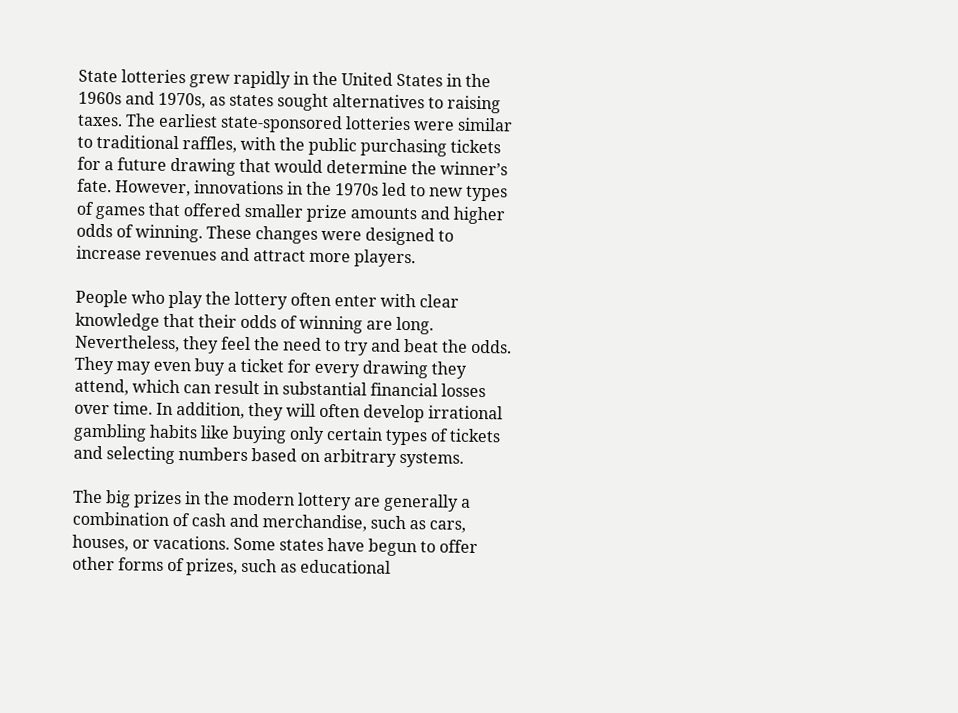State lotteries grew rapidly in the United States in the 1960s and 1970s, as states sought alternatives to raising taxes. The earliest state-sponsored lotteries were similar to traditional raffles, with the public purchasing tickets for a future drawing that would determine the winner’s fate. However, innovations in the 1970s led to new types of games that offered smaller prize amounts and higher odds of winning. These changes were designed to increase revenues and attract more players.

People who play the lottery often enter with clear knowledge that their odds of winning are long. Nevertheless, they feel the need to try and beat the odds. They may even buy a ticket for every drawing they attend, which can result in substantial financial losses over time. In addition, they will often develop irrational gambling habits like buying only certain types of tickets and selecting numbers based on arbitrary systems.

The big prizes in the modern lottery are generally a combination of cash and merchandise, such as cars, houses, or vacations. Some states have begun to offer other forms of prizes, such as educational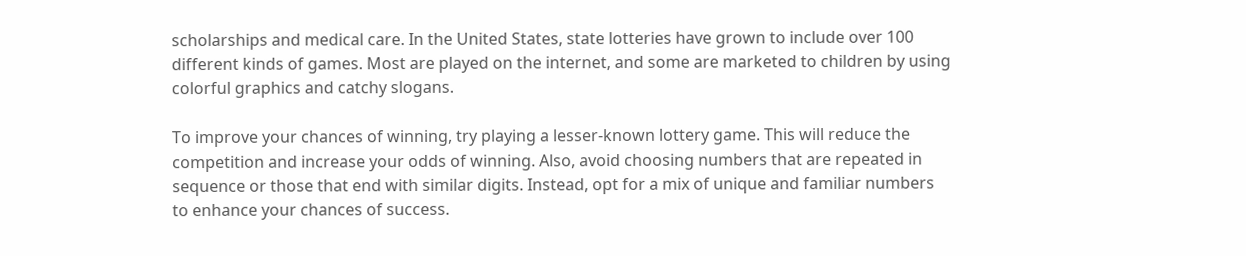scholarships and medical care. In the United States, state lotteries have grown to include over 100 different kinds of games. Most are played on the internet, and some are marketed to children by using colorful graphics and catchy slogans.

To improve your chances of winning, try playing a lesser-known lottery game. This will reduce the competition and increase your odds of winning. Also, avoid choosing numbers that are repeated in sequence or those that end with similar digits. Instead, opt for a mix of unique and familiar numbers to enhance your chances of success.